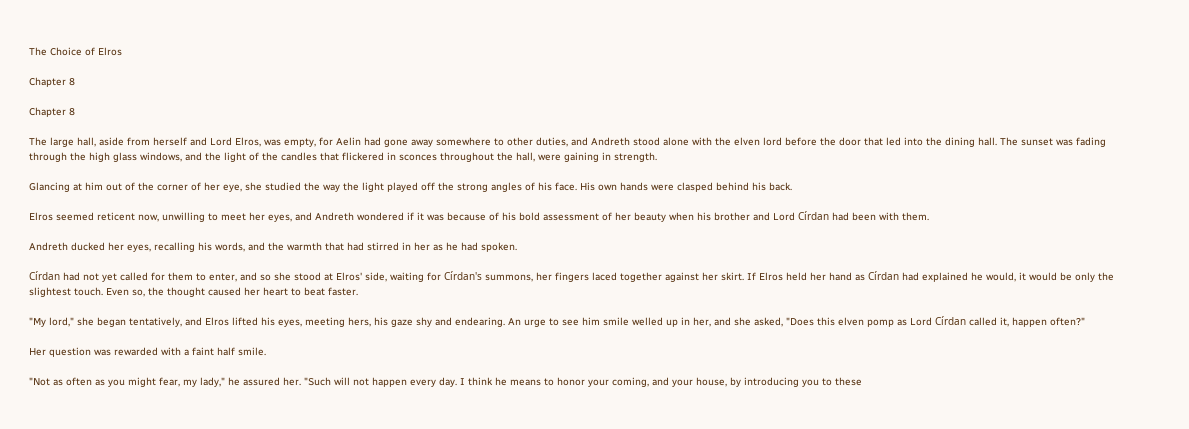The Choice of Elros

Chapter 8

Chapter 8

The large hall, aside from herself and Lord Elros, was empty, for Aelin had gone away somewhere to other duties, and Andreth stood alone with the elven lord before the door that led into the dining hall. The sunset was fading through the high glass windows, and the light of the candles that flickered in sconces throughout the hall, were gaining in strength.

Glancing at him out of the corner of her eye, she studied the way the light played off the strong angles of his face. His own hands were clasped behind his back.

Elros seemed reticent now, unwilling to meet her eyes, and Andreth wondered if it was because of his bold assessment of her beauty when his brother and Lord Círdan had been with them.

Andreth ducked her eyes, recalling his words, and the warmth that had stirred in her as he had spoken.

Círdan had not yet called for them to enter, and so she stood at Elros' side, waiting for Círdan's summons, her fingers laced together against her skirt. If Elros held her hand as Círdan had explained he would, it would be only the slightest touch. Even so, the thought caused her heart to beat faster.

"My lord," she began tentatively, and Elros lifted his eyes, meeting hers, his gaze shy and endearing. An urge to see him smile welled up in her, and she asked, "Does this elven pomp as Lord Círdan called it, happen often?"

Her question was rewarded with a faint half smile.

"Not as often as you might fear, my lady," he assured her. "Such will not happen every day. I think he means to honor your coming, and your house, by introducing you to these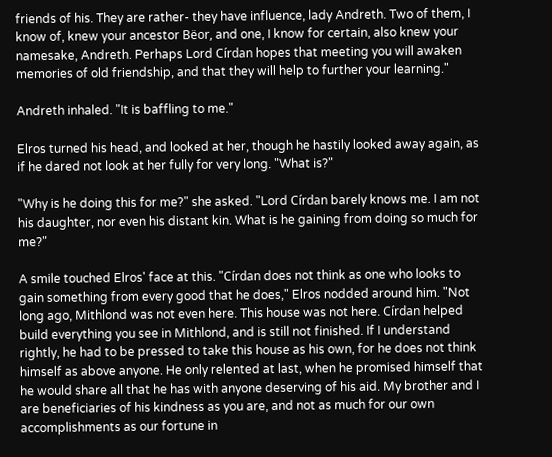friends of his. They are rather- they have influence, lady Andreth. Two of them, I know of, knew your ancestor Bëor, and one, I know for certain, also knew your namesake, Andreth. Perhaps Lord Círdan hopes that meeting you will awaken memories of old friendship, and that they will help to further your learning."

Andreth inhaled. "It is baffling to me."

Elros turned his head, and looked at her, though he hastily looked away again, as if he dared not look at her fully for very long. "What is?"

"Why is he doing this for me?" she asked. "Lord Círdan barely knows me. I am not his daughter, nor even his distant kin. What is he gaining from doing so much for me?"

A smile touched Elros' face at this. "Círdan does not think as one who looks to gain something from every good that he does," Elros nodded around him. "Not long ago, Mithlond was not even here. This house was not here. Círdan helped build everything you see in Mithlond, and is still not finished. If I understand rightly, he had to be pressed to take this house as his own, for he does not think himself as above anyone. He only relented at last, when he promised himself that he would share all that he has with anyone deserving of his aid. My brother and I are beneficiaries of his kindness as you are, and not as much for our own accomplishments as our fortune in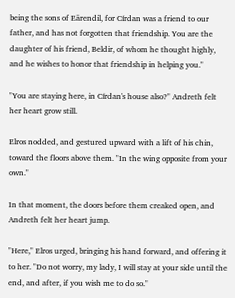being the sons of Eärendil, for Círdan was a friend to our father, and has not forgotten that friendship. You are the daughter of his friend, Beldir, of whom he thought highly, and he wishes to honor that friendship in helping you."

"You are staying here, in Círdan's house also?" Andreth felt her heart grow still.

Elros nodded, and gestured upward with a lift of his chin, toward the floors above them. "In the wing opposite from your own."

In that moment, the doors before them creaked open, and Andreth felt her heart jump.

"Here," Elros urged, bringing his hand forward, and offering it to her. "Do not worry, my lady, I will stay at your side until the end, and after, if you wish me to do so."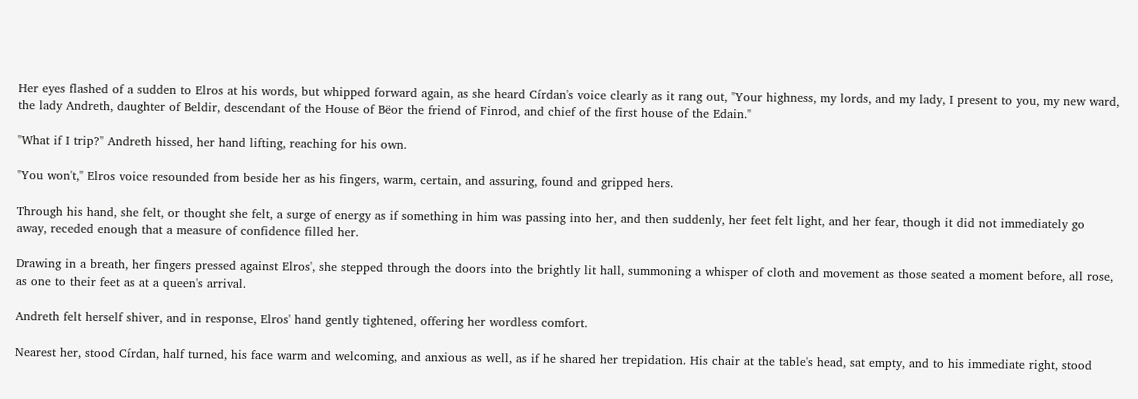Her eyes flashed of a sudden to Elros at his words, but whipped forward again, as she heard Círdan's voice clearly as it rang out, "Your highness, my lords, and my lady, I present to you, my new ward, the lady Andreth, daughter of Beldir, descendant of the House of Bëor the friend of Finrod, and chief of the first house of the Edain."

"What if I trip?" Andreth hissed, her hand lifting, reaching for his own.

"You won't," Elros voice resounded from beside her as his fingers, warm, certain, and assuring, found and gripped hers.

Through his hand, she felt, or thought she felt, a surge of energy as if something in him was passing into her, and then suddenly, her feet felt light, and her fear, though it did not immediately go away, receded enough that a measure of confidence filled her.

Drawing in a breath, her fingers pressed against Elros', she stepped through the doors into the brightly lit hall, summoning a whisper of cloth and movement as those seated a moment before, all rose, as one to their feet as at a queen's arrival.

Andreth felt herself shiver, and in response, Elros' hand gently tightened, offering her wordless comfort.

Nearest her, stood Círdan, half turned, his face warm and welcoming, and anxious as well, as if he shared her trepidation. His chair at the table's head, sat empty, and to his immediate right, stood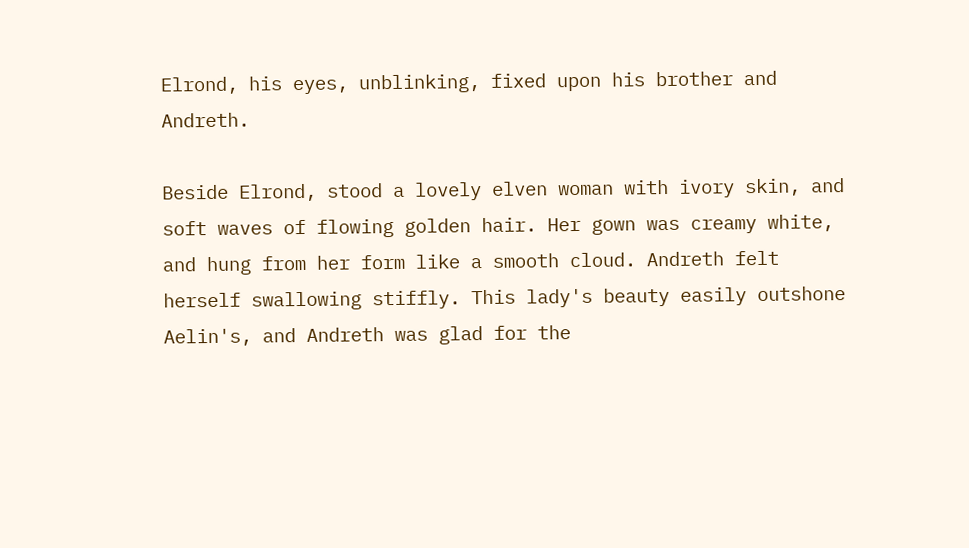Elrond, his eyes, unblinking, fixed upon his brother and Andreth.

Beside Elrond, stood a lovely elven woman with ivory skin, and soft waves of flowing golden hair. Her gown was creamy white, and hung from her form like a smooth cloud. Andreth felt herself swallowing stiffly. This lady's beauty easily outshone Aelin's, and Andreth was glad for the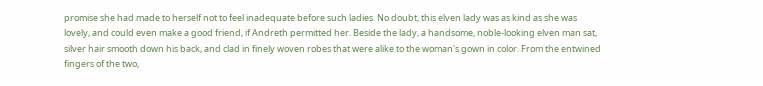promise she had made to herself not to feel inadequate before such ladies. No doubt, this elven lady was as kind as she was lovely, and could even make a good friend, if Andreth permitted her. Beside the lady, a handsome, noble-looking elven man sat, silver hair smooth down his back, and clad in finely woven robes that were alike to the woman's gown in color. From the entwined fingers of the two,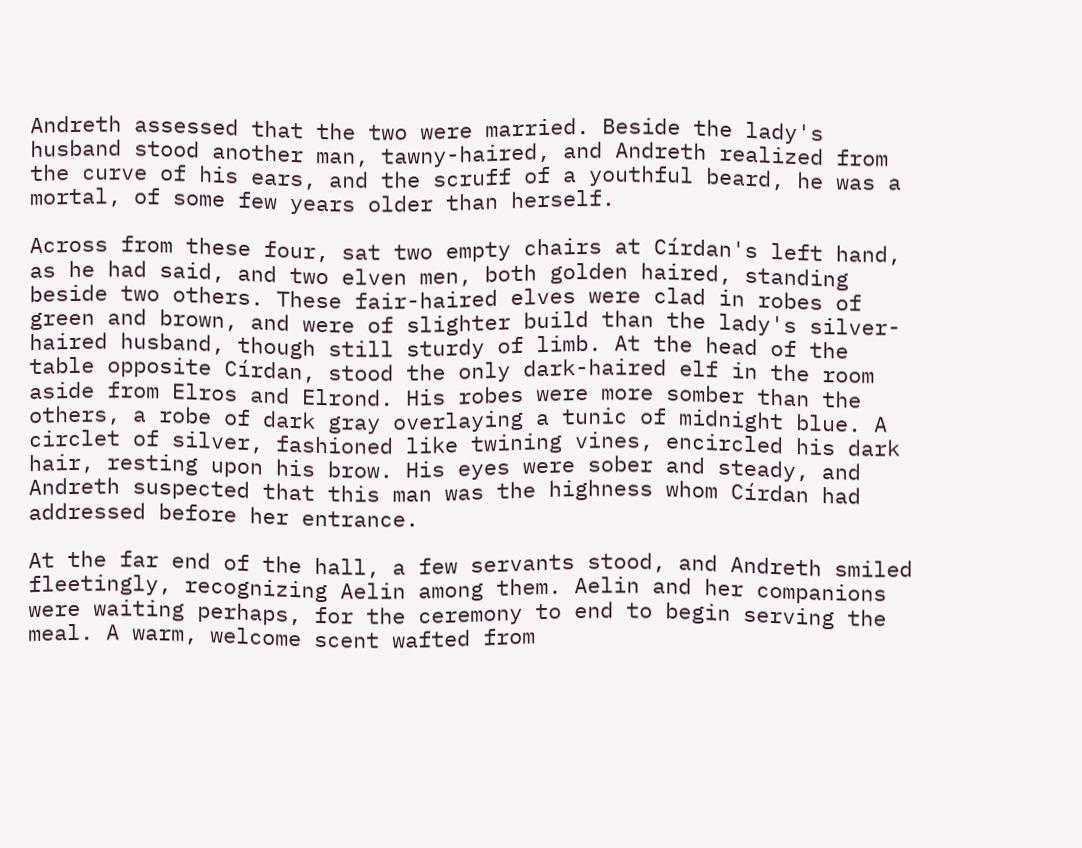Andreth assessed that the two were married. Beside the lady's husband stood another man, tawny-haired, and Andreth realized from the curve of his ears, and the scruff of a youthful beard, he was a mortal, of some few years older than herself.

Across from these four, sat two empty chairs at Círdan's left hand, as he had said, and two elven men, both golden haired, standing beside two others. These fair-haired elves were clad in robes of green and brown, and were of slighter build than the lady's silver-haired husband, though still sturdy of limb. At the head of the table opposite Círdan, stood the only dark-haired elf in the room aside from Elros and Elrond. His robes were more somber than the others, a robe of dark gray overlaying a tunic of midnight blue. A circlet of silver, fashioned like twining vines, encircled his dark hair, resting upon his brow. His eyes were sober and steady, and Andreth suspected that this man was the highness whom Círdan had addressed before her entrance.

At the far end of the hall, a few servants stood, and Andreth smiled fleetingly, recognizing Aelin among them. Aelin and her companions were waiting perhaps, for the ceremony to end to begin serving the meal. A warm, welcome scent wafted from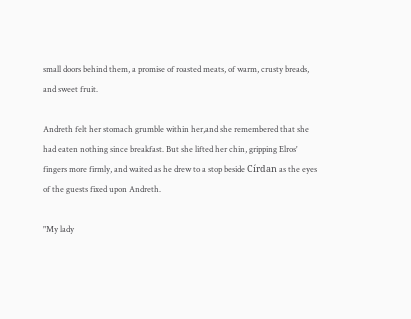small doors behind them, a promise of roasted meats, of warm, crusty breads, and sweet fruit.

Andreth felt her stomach grumble within her,and she remembered that she had eaten nothing since breakfast. But she lifted her chin, gripping Elros' fingers more firmly, and waited as he drew to a stop beside Círdan as the eyes of the guests fixed upon Andreth.

"My lady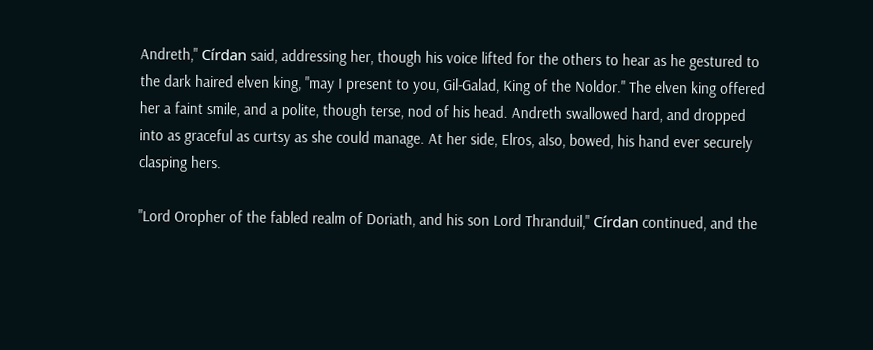Andreth," Círdan said, addressing her, though his voice lifted for the others to hear as he gestured to the dark haired elven king, "may I present to you, Gil-Galad, King of the Noldor." The elven king offered her a faint smile, and a polite, though terse, nod of his head. Andreth swallowed hard, and dropped into as graceful as curtsy as she could manage. At her side, Elros, also, bowed, his hand ever securely clasping hers.

"Lord Oropher of the fabled realm of Doriath, and his son Lord Thranduil," Círdan continued, and the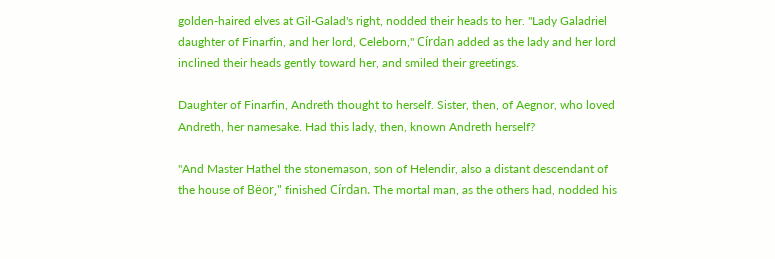golden-haired elves at Gil-Galad's right, nodded their heads to her. "Lady Galadriel daughter of Finarfin, and her lord, Celeborn," Círdan added as the lady and her lord inclined their heads gently toward her, and smiled their greetings.

Daughter of Finarfin, Andreth thought to herself. Sister, then, of Aegnor, who loved Andreth, her namesake. Had this lady, then, known Andreth herself?

"And Master Hathel the stonemason, son of Helendir, also a distant descendant of the house of Bëor," finished Círdan. The mortal man, as the others had, nodded his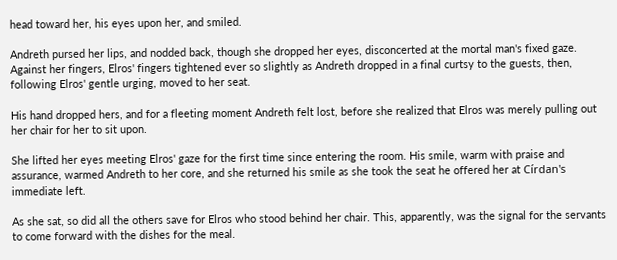head toward her, his eyes upon her, and smiled.

Andreth pursed her lips, and nodded back, though she dropped her eyes, disconcerted at the mortal man's fixed gaze. Against her fingers, Elros' fingers tightened ever so slightly as Andreth dropped in a final curtsy to the guests, then, following Elros' gentle urging, moved to her seat.

His hand dropped hers, and for a fleeting moment Andreth felt lost, before she realized that Elros was merely pulling out her chair for her to sit upon.

She lifted her eyes meeting Elros' gaze for the first time since entering the room. His smile, warm with praise and assurance, warmed Andreth to her core, and she returned his smile as she took the seat he offered her at Círdan's immediate left.

As she sat, so did all the others save for Elros who stood behind her chair. This, apparently, was the signal for the servants to come forward with the dishes for the meal.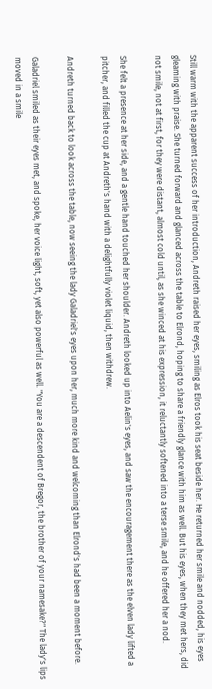Still warm with the apparent success of her introduction, Andreth raised her eyes, smiling as Elros took his seat beside her. He returned her smile and nodded, his eyes gleaming with praise. She turned forward and glanced across the table to Elrond, hoping to share a friendly glance with him as well. But his eyes, when they met hers, did not smile, not at first, for they were distant, almost cold until, as she winced at his expression, it reluctantly softened into a terse smile, and he offered her a nod.

She felt a presence at her side, and a gentle hand touched her shoulder. Andreth looked up into Aelin's eyes, and saw the encouragement there as the elven lady lifted a pitcher, and filled the cup at Andreth's hand with a delightfully violet liquid, then withdrew.

Andreth turned back to look across the table, now seeing the lady Galadriel's eyes upon her, much more kind and welcoming than Elrond's had been a moment before.

Galadriel smiled as their eyes met, and spoke, her voice light, soft, yet also powerful as well. "You are a descendent of Bregor, the brother of your namesake?" The lady's lips moved in a smile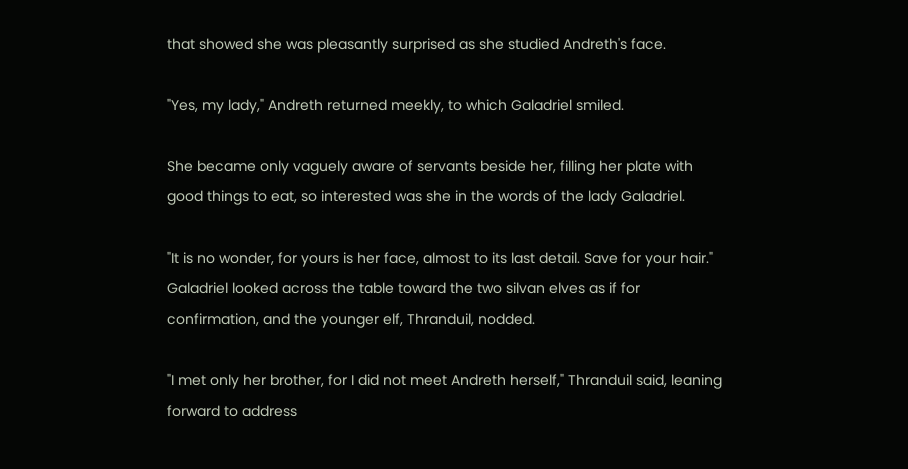that showed she was pleasantly surprised as she studied Andreth's face.

"Yes, my lady," Andreth returned meekly, to which Galadriel smiled.

She became only vaguely aware of servants beside her, filling her plate with good things to eat, so interested was she in the words of the lady Galadriel.

"It is no wonder, for yours is her face, almost to its last detail. Save for your hair." Galadriel looked across the table toward the two silvan elves as if for confirmation, and the younger elf, Thranduil, nodded.

"I met only her brother, for I did not meet Andreth herself," Thranduil said, leaning forward to address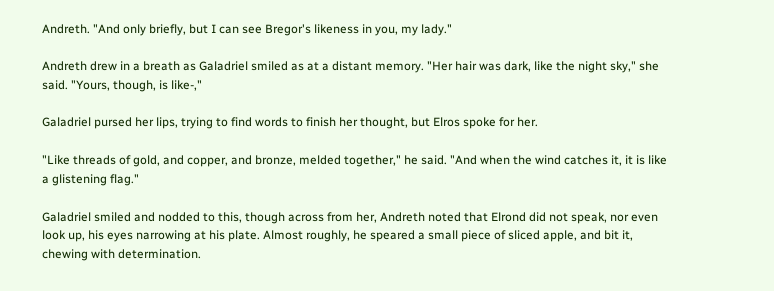Andreth. "And only briefly, but I can see Bregor's likeness in you, my lady."

Andreth drew in a breath as Galadriel smiled as at a distant memory. "Her hair was dark, like the night sky," she said. "Yours, though, is like-,"

Galadriel pursed her lips, trying to find words to finish her thought, but Elros spoke for her.

"Like threads of gold, and copper, and bronze, melded together," he said. "And when the wind catches it, it is like a glistening flag."

Galadriel smiled and nodded to this, though across from her, Andreth noted that Elrond did not speak, nor even look up, his eyes narrowing at his plate. Almost roughly, he speared a small piece of sliced apple, and bit it, chewing with determination.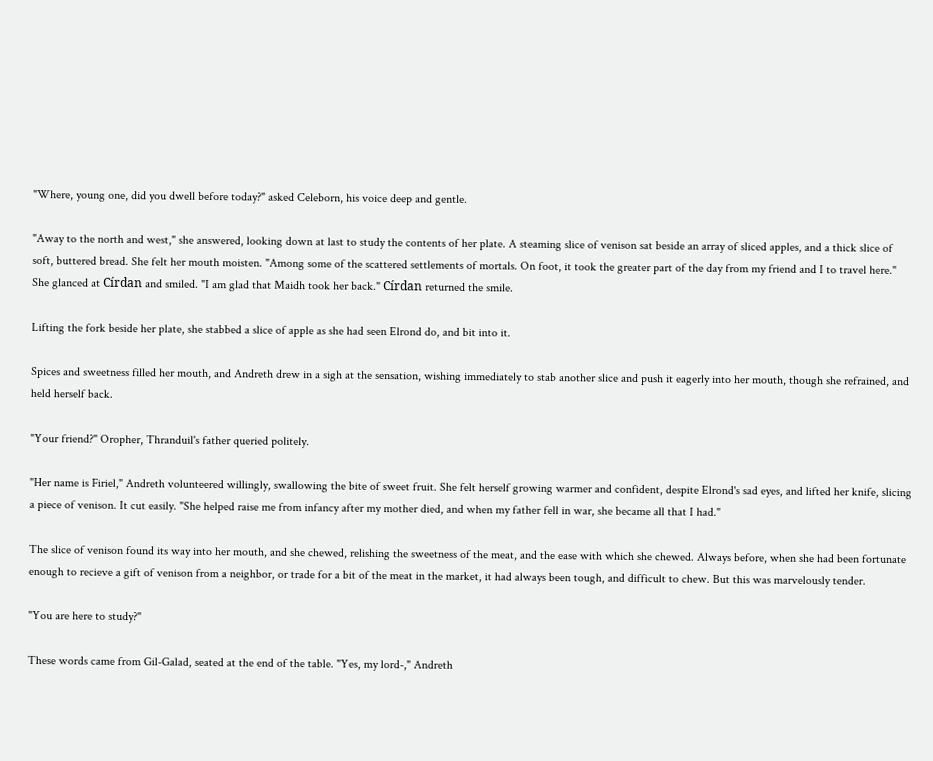"Where, young one, did you dwell before today?" asked Celeborn, his voice deep and gentle.

"Away to the north and west," she answered, looking down at last to study the contents of her plate. A steaming slice of venison sat beside an array of sliced apples, and a thick slice of soft, buttered bread. She felt her mouth moisten. "Among some of the scattered settlements of mortals. On foot, it took the greater part of the day from my friend and I to travel here." She glanced at Círdan and smiled. "I am glad that Maidh took her back." Círdan returned the smile.

Lifting the fork beside her plate, she stabbed a slice of apple as she had seen Elrond do, and bit into it.

Spices and sweetness filled her mouth, and Andreth drew in a sigh at the sensation, wishing immediately to stab another slice and push it eagerly into her mouth, though she refrained, and held herself back.

"Your friend?" Oropher, Thranduil's father queried politely.

"Her name is Firiel," Andreth volunteered willingly, swallowing the bite of sweet fruit. She felt herself growing warmer and confident, despite Elrond's sad eyes, and lifted her knife, slicing a piece of venison. It cut easily. "She helped raise me from infancy after my mother died, and when my father fell in war, she became all that I had."

The slice of venison found its way into her mouth, and she chewed, relishing the sweetness of the meat, and the ease with which she chewed. Always before, when she had been fortunate enough to recieve a gift of venison from a neighbor, or trade for a bit of the meat in the market, it had always been tough, and difficult to chew. But this was marvelously tender.

"You are here to study?"

These words came from Gil-Galad, seated at the end of the table. "Yes, my lord-," Andreth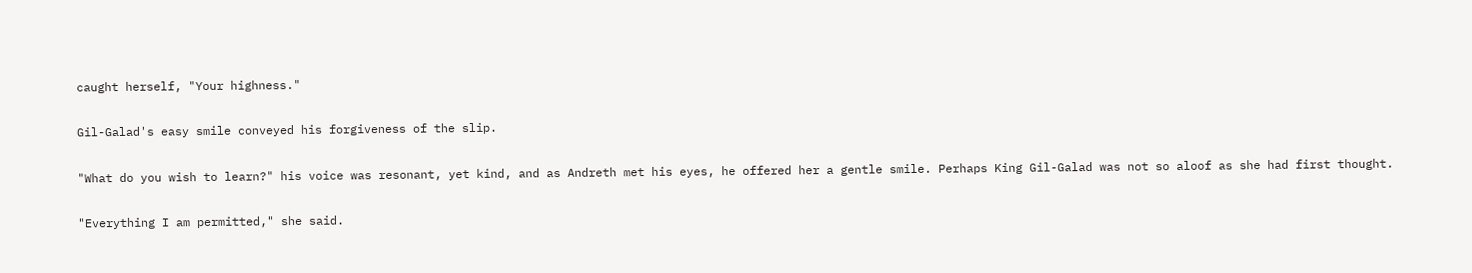caught herself, "Your highness."

Gil-Galad's easy smile conveyed his forgiveness of the slip.

"What do you wish to learn?" his voice was resonant, yet kind, and as Andreth met his eyes, he offered her a gentle smile. Perhaps King Gil-Galad was not so aloof as she had first thought.

"Everything I am permitted," she said.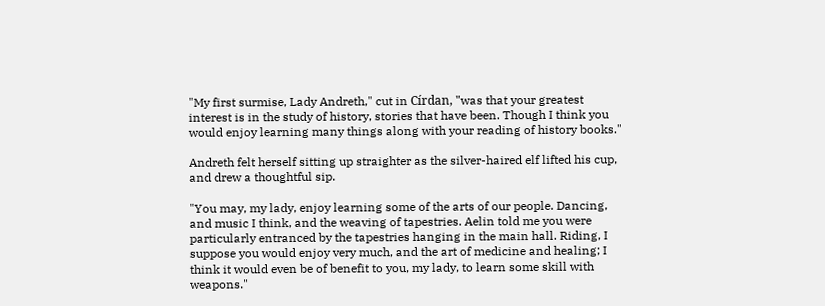"My first surmise, Lady Andreth," cut in Círdan, "was that your greatest interest is in the study of history, stories that have been. Though I think you would enjoy learning many things along with your reading of history books."

Andreth felt herself sitting up straighter as the silver-haired elf lifted his cup, and drew a thoughtful sip.

"You may, my lady, enjoy learning some of the arts of our people. Dancing, and music I think, and the weaving of tapestries. Aelin told me you were particularly entranced by the tapestries hanging in the main hall. Riding, I suppose you would enjoy very much, and the art of medicine and healing; I think it would even be of benefit to you, my lady, to learn some skill with weapons."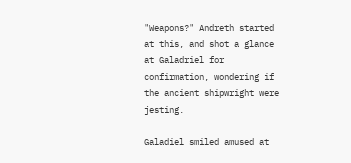"Weapons?" Andreth started at this, and shot a glance at Galadriel for confirmation, wondering if the ancient shipwright were jesting.

Galadiel smiled amused at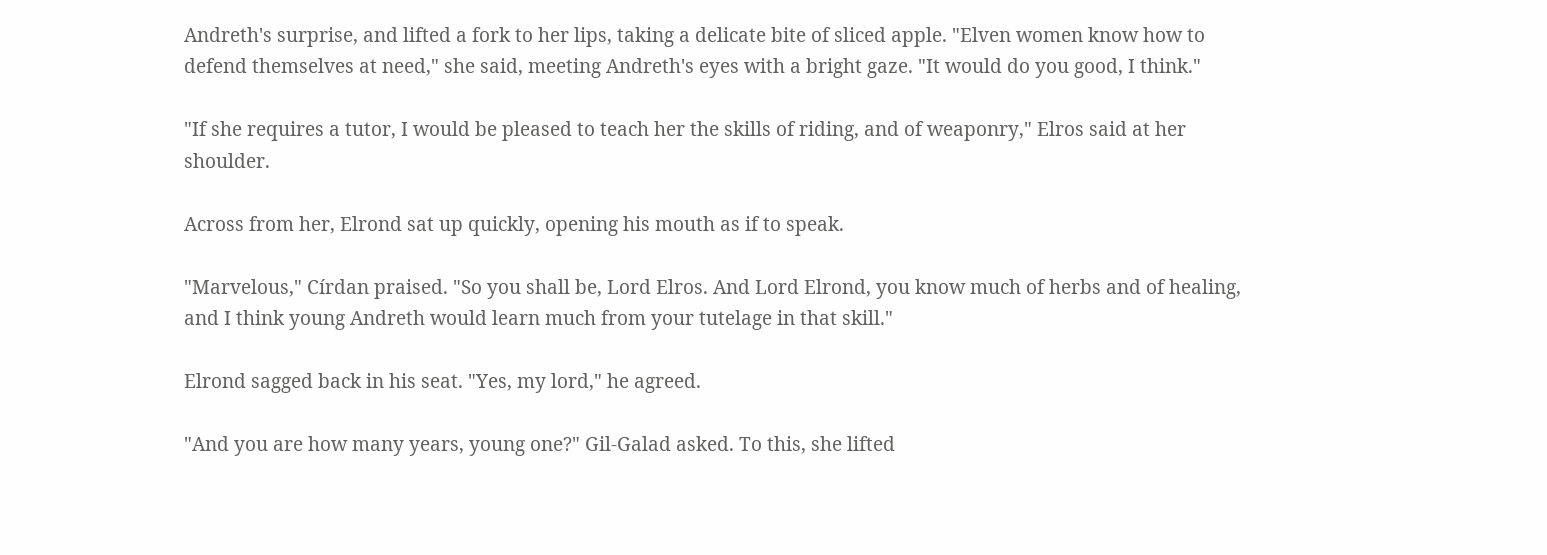Andreth's surprise, and lifted a fork to her lips, taking a delicate bite of sliced apple. "Elven women know how to defend themselves at need," she said, meeting Andreth's eyes with a bright gaze. "It would do you good, I think."

"If she requires a tutor, I would be pleased to teach her the skills of riding, and of weaponry," Elros said at her shoulder.

Across from her, Elrond sat up quickly, opening his mouth as if to speak.

"Marvelous," Círdan praised. "So you shall be, Lord Elros. And Lord Elrond, you know much of herbs and of healing, and I think young Andreth would learn much from your tutelage in that skill."

Elrond sagged back in his seat. "Yes, my lord," he agreed.

"And you are how many years, young one?" Gil-Galad asked. To this, she lifted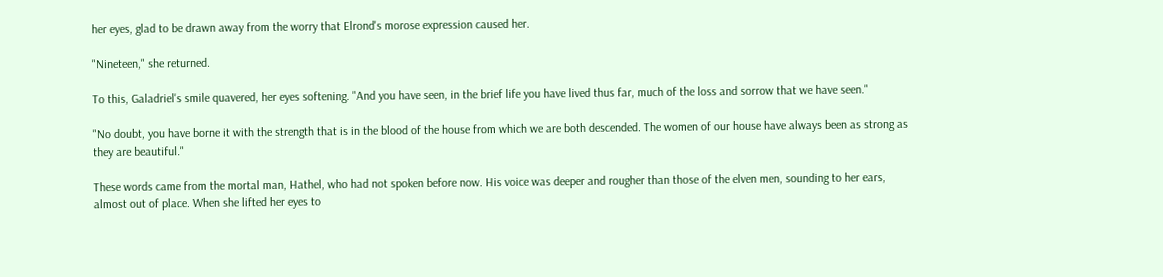her eyes, glad to be drawn away from the worry that Elrond's morose expression caused her.

"Nineteen," she returned.

To this, Galadriel's smile quavered, her eyes softening. "And you have seen, in the brief life you have lived thus far, much of the loss and sorrow that we have seen."

"No doubt, you have borne it with the strength that is in the blood of the house from which we are both descended. The women of our house have always been as strong as they are beautiful."

These words came from the mortal man, Hathel, who had not spoken before now. His voice was deeper and rougher than those of the elven men, sounding to her ears, almost out of place. When she lifted her eyes to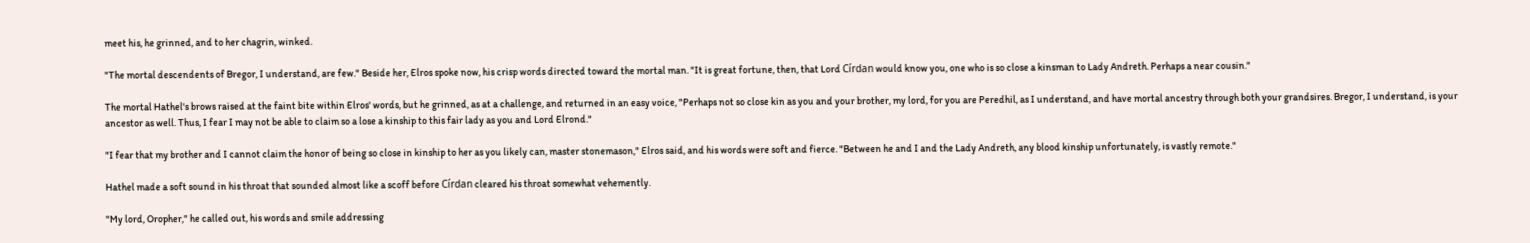meet his, he grinned, and to her chagrin, winked.

"The mortal descendents of Bregor, I understand, are few." Beside her, Elros spoke now, his crisp words directed toward the mortal man. "It is great fortune, then, that Lord Círdan would know you, one who is so close a kinsman to Lady Andreth. Perhaps a near cousin."

The mortal Hathel's brows raised at the faint bite within Elros' words, but he grinned, as at a challenge, and returned in an easy voice, "Perhaps not so close kin as you and your brother, my lord, for you are Peredhil, as I understand, and have mortal ancestry through both your grandsires. Bregor, I understand, is your ancestor as well. Thus, I fear I may not be able to claim so a lose a kinship to this fair lady as you and Lord Elrond."

"I fear that my brother and I cannot claim the honor of being so close in kinship to her as you likely can, master stonemason," Elros said, and his words were soft and fierce. "Between he and I and the Lady Andreth, any blood kinship unfortunately, is vastly remote."

Hathel made a soft sound in his throat that sounded almost like a scoff before Círdan cleared his throat somewhat vehemently.

"My lord, Oropher," he called out, his words and smile addressing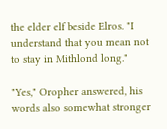the elder elf beside Elros. "I understand that you mean not to stay in Mithlond long."

"Yes," Oropher answered, his words also somewhat stronger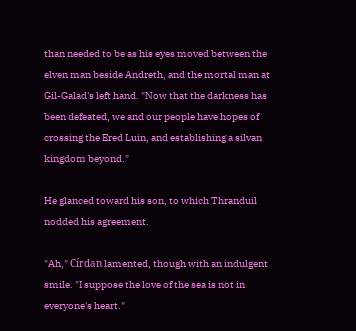than needed to be as his eyes moved between the elven man beside Andreth, and the mortal man at Gil-Galad's left hand. "Now that the darkness has been defeated, we and our people have hopes of crossing the Ered Luin, and establishing a silvan kingdom beyond."

He glanced toward his son, to which Thranduil nodded his agreement.

"Ah," Círdan lamented, though with an indulgent smile. "I suppose the love of the sea is not in everyone's heart."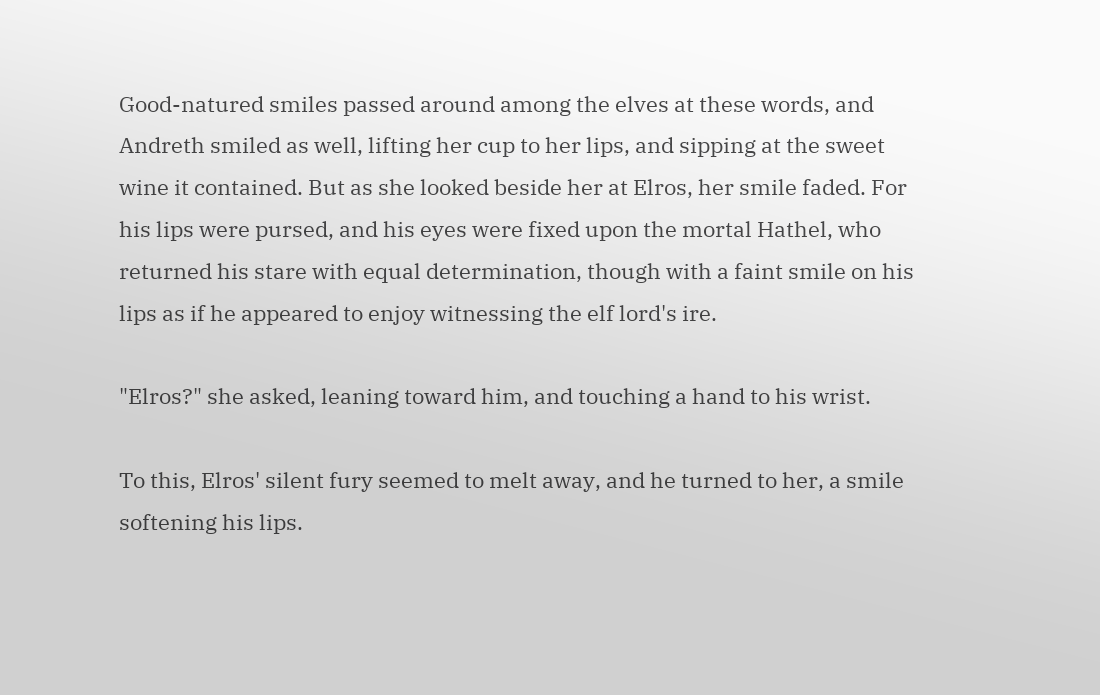Good-natured smiles passed around among the elves at these words, and Andreth smiled as well, lifting her cup to her lips, and sipping at the sweet wine it contained. But as she looked beside her at Elros, her smile faded. For his lips were pursed, and his eyes were fixed upon the mortal Hathel, who returned his stare with equal determination, though with a faint smile on his lips as if he appeared to enjoy witnessing the elf lord's ire.

"Elros?" she asked, leaning toward him, and touching a hand to his wrist.

To this, Elros' silent fury seemed to melt away, and he turned to her, a smile softening his lips.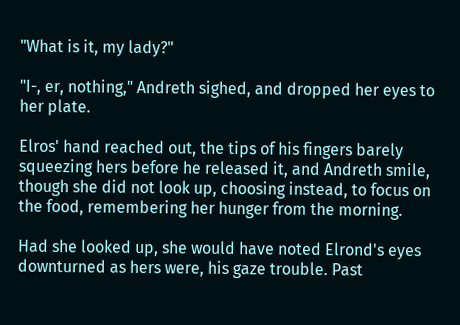"What is it, my lady?"

"I-, er, nothing," Andreth sighed, and dropped her eyes to her plate.

Elros' hand reached out, the tips of his fingers barely squeezing hers before he released it, and Andreth smile, though she did not look up, choosing instead, to focus on the food, remembering her hunger from the morning.

Had she looked up, she would have noted Elrond's eyes downturned as hers were, his gaze trouble. Past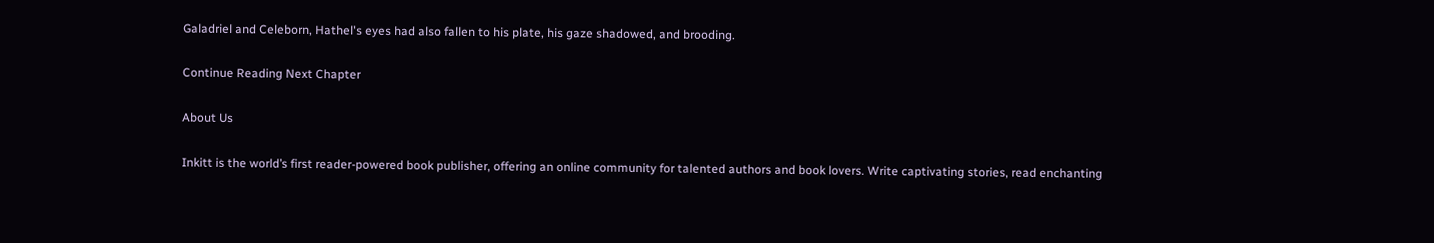Galadriel and Celeborn, Hathel's eyes had also fallen to his plate, his gaze shadowed, and brooding.

Continue Reading Next Chapter

About Us

Inkitt is the world’s first reader-powered book publisher, offering an online community for talented authors and book lovers. Write captivating stories, read enchanting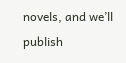novels, and we’ll publish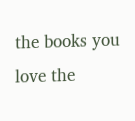the books you love the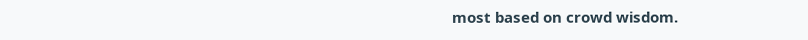most based on crowd wisdom.